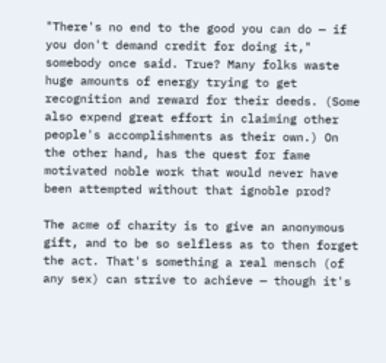"There's no end to the good you can do — if you don't demand credit for doing it," somebody once said. True? Many folks waste huge amounts of energy trying to get recognition and reward for their deeds. (Some also expend great effort in claiming other people's accomplishments as their own.) On the other hand, has the quest for fame motivated noble work that would never have been attempted without that ignoble prod?

The acme of charity is to give an anonymous gift, and to be so selfless as to then forget the act. That's something a real mensch (of any sex) can strive to achieve — though it's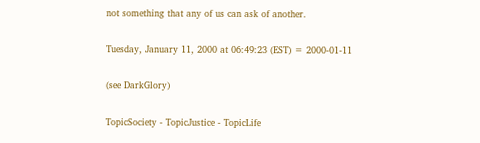not something that any of us can ask of another.

Tuesday, January 11, 2000 at 06:49:23 (EST) = 2000-01-11

(see DarkGlory)

TopicSociety - TopicJustice - TopicLife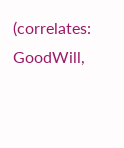(correlates: GoodWill,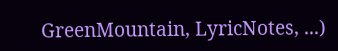GreenMountain, LyricNotes, ...)